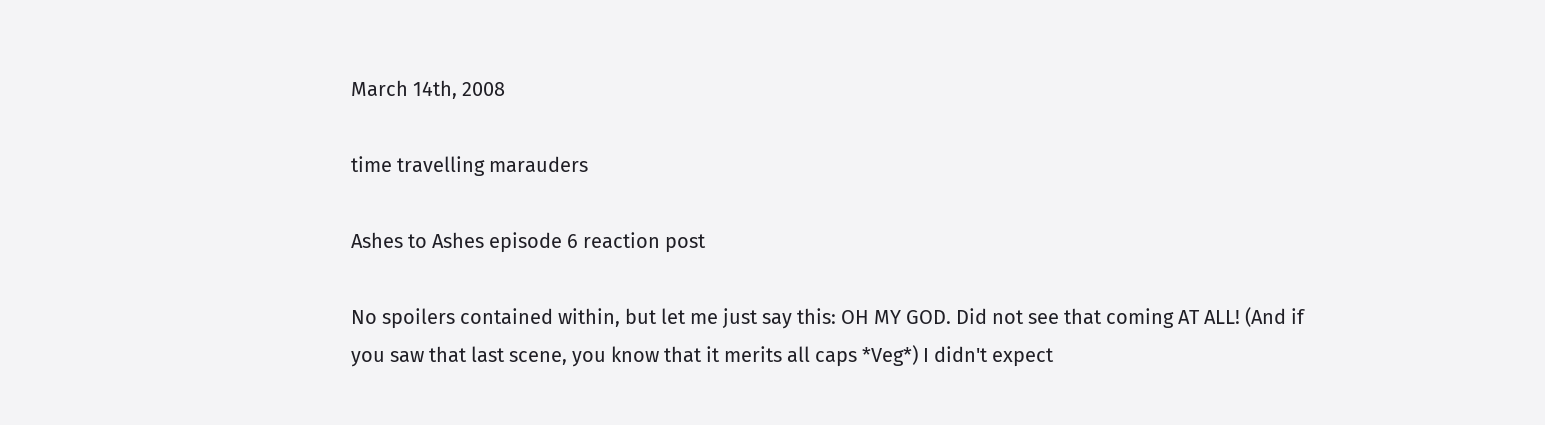March 14th, 2008

time travelling marauders

Ashes to Ashes episode 6 reaction post

No spoilers contained within, but let me just say this: OH MY GOD. Did not see that coming AT ALL! (And if you saw that last scene, you know that it merits all caps *Veg*) I didn't expect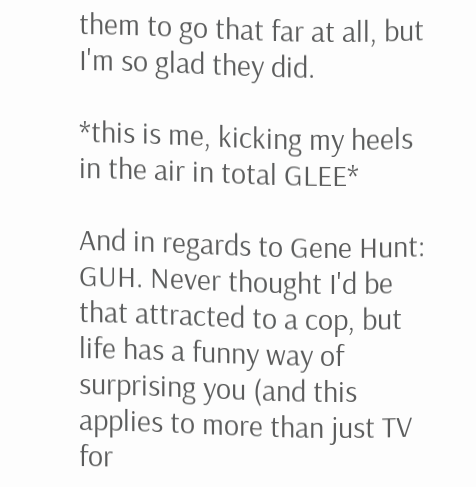them to go that far at all, but I'm so glad they did.

*this is me, kicking my heels in the air in total GLEE*

And in regards to Gene Hunt: GUH. Never thought I'd be that attracted to a cop, but life has a funny way of surprising you (and this applies to more than just TV for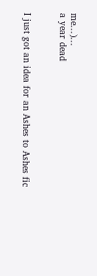me...)...
a year dead


I just got an idea for an Ashes to Ashes fic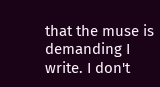that the muse is demanding I write. I don't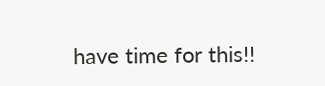have time for this!!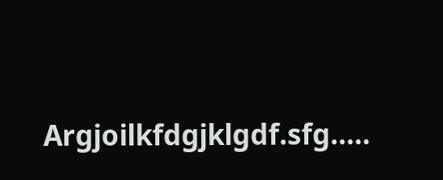Argjoilkfdgjklgdf.sfg.....